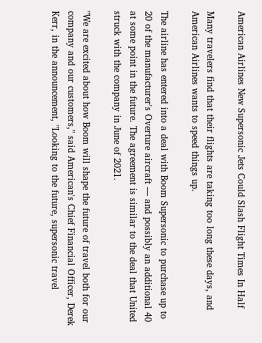American Airlines New Supersonic Jets Could Slash Flight Times In Half

Many travelers find that their flights are taking too long these days, and American Airlines wants to speed things up.

The airline has entered into a deal with Boom Supersonic to purchase up to 20 of the manufacturer's Overture aircraft — and possibly an additional 40 at some point in the future. The agreement is similar to the deal that United struck with the company in June of 2021.

"We are excited about how Boom will shape the future of travel both for our company and our customers," said American's Chief Financial Officer, Derek Kerr, in the announcement, "Looking to the future, supersonic travel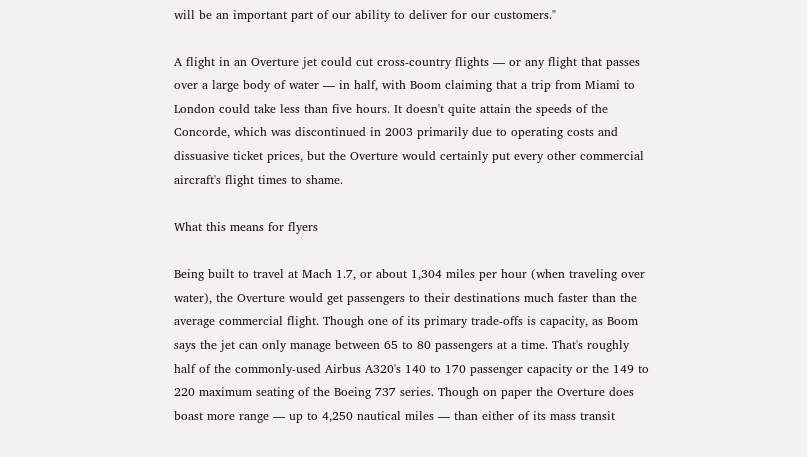will be an important part of our ability to deliver for our customers."

A flight in an Overture jet could cut cross-country flights — or any flight that passes over a large body of water — in half, with Boom claiming that a trip from Miami to London could take less than five hours. It doesn't quite attain the speeds of the Concorde, which was discontinued in 2003 primarily due to operating costs and dissuasive ticket prices, but the Overture would certainly put every other commercial aircraft's flight times to shame.

What this means for flyers

Being built to travel at Mach 1.7, or about 1,304 miles per hour (when traveling over water), the Overture would get passengers to their destinations much faster than the average commercial flight. Though one of its primary trade-offs is capacity, as Boom says the jet can only manage between 65 to 80 passengers at a time. That's roughly half of the commonly-used Airbus A320's 140 to 170 passenger capacity or the 149 to 220 maximum seating of the Boeing 737 series. Though on paper the Overture does boast more range — up to 4,250 nautical miles — than either of its mass transit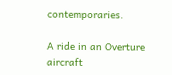contemporaries.

A ride in an Overture aircraft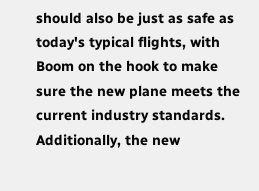should also be just as safe as today's typical flights, with Boom on the hook to make sure the new plane meets the current industry standards. Additionally, the new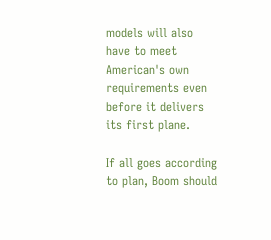models will also have to meet American's own requirements even before it delivers its first plane.

If all goes according to plan, Boom should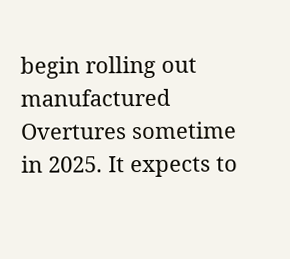begin rolling out manufactured Overtures sometime in 2025. It expects to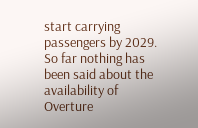start carrying passengers by 2029. So far nothing has been said about the availability of Overture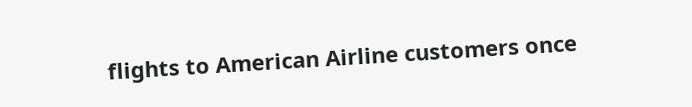flights to American Airline customers once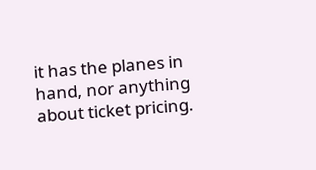it has the planes in hand, nor anything about ticket pricing.